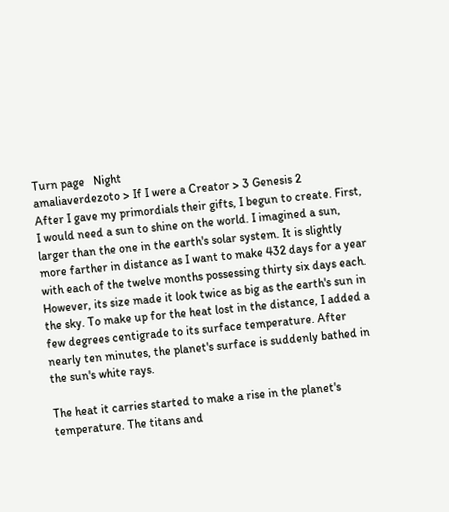Turn page   Night
amaliaverdezoto > If I were a Creator > 3 Genesis 2
After I gave my primordials their gifts, I begun to create. First, I would need a sun to shine on the world. I imagined a sun, larger than the one in the earth's solar system. It is slightly more farther in distance as I want to make 432 days for a year with each of the twelve months possessing thirty six days each. However, its size made it look twice as big as the earth's sun in the sky. To make up for the heat lost in the distance, I added a few degrees centigrade to its surface temperature. After nearly ten minutes, the planet's surface is suddenly bathed in the sun's white rays.

The heat it carries started to make a rise in the planet's temperature. The titans and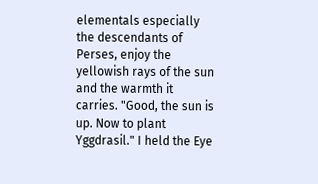elementals especially the descendants of Perses, enjoy the yellowish rays of the sun and the warmth it carries. "Good, the sun is up. Now to plant Yggdrasil." I held the Eye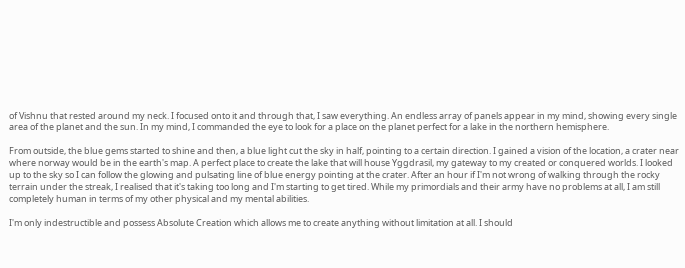of Vishnu that rested around my neck. I focused onto it and through that, I saw everything. An endless array of panels appear in my mind, showing every single area of the planet and the sun. In my mind, I commanded the eye to look for a place on the planet perfect for a lake in the northern hemisphere.

From outside, the blue gems started to shine and then, a blue light cut the sky in half, pointing to a certain direction. I gained a vision of the location, a crater near where norway would be in the earth's map. A perfect place to create the lake that will house Yggdrasil, my gateway to my created or conquered worlds. I looked up to the sky so I can follow the glowing and pulsating line of blue energy pointing at the crater. After an hour if I'm not wrong of walking through the rocky terrain under the streak, I realised that it's taking too long and I'm starting to get tired. While my primordials and their army have no problems at all, I am still completely human in terms of my other physical and my mental abilities.

I'm only indestructible and possess Absolute Creation which allows me to create anything without limitation at all. I should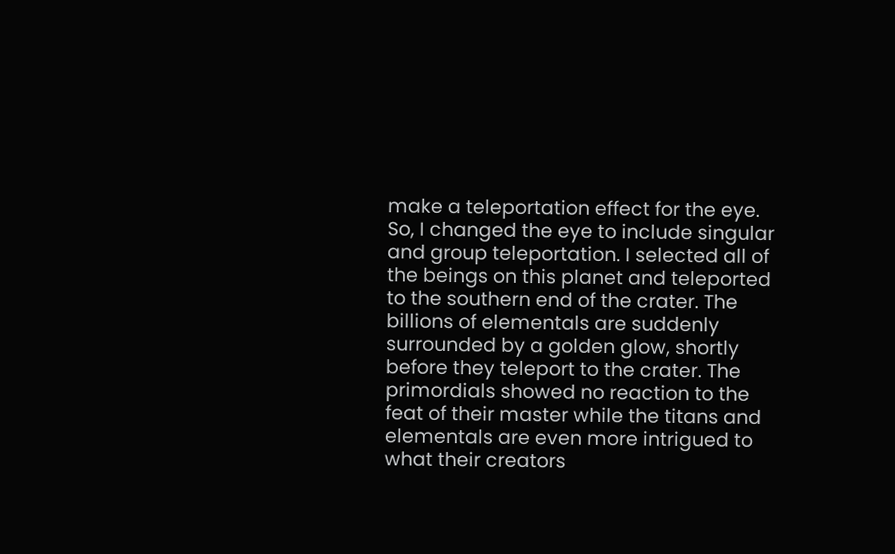make a teleportation effect for the eye. So, I changed the eye to include singular and group teleportation. I selected all of the beings on this planet and teleported to the southern end of the crater. The billions of elementals are suddenly surrounded by a golden glow, shortly before they teleport to the crater. The primordials showed no reaction to the feat of their master while the titans and elementals are even more intrigued to what their creators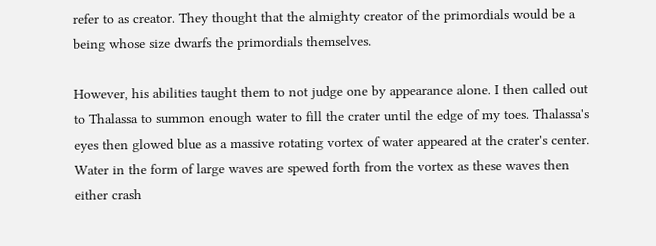refer to as creator. They thought that the almighty creator of the primordials would be a being whose size dwarfs the primordials themselves.

However, his abilities taught them to not judge one by appearance alone. I then called out to Thalassa to summon enough water to fill the crater until the edge of my toes. Thalassa's eyes then glowed blue as a massive rotating vortex of water appeared at the crater's center. Water in the form of large waves are spewed forth from the vortex as these waves then either crash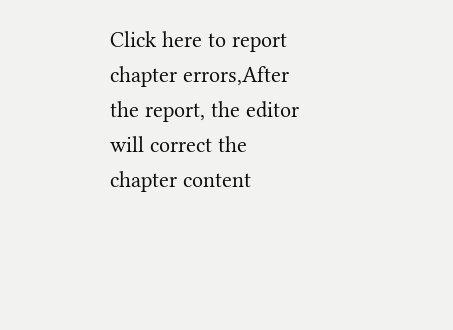Click here to report chapter errors,After the report, the editor will correct the chapter content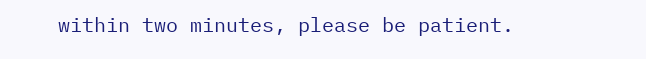within two minutes, please be patient.